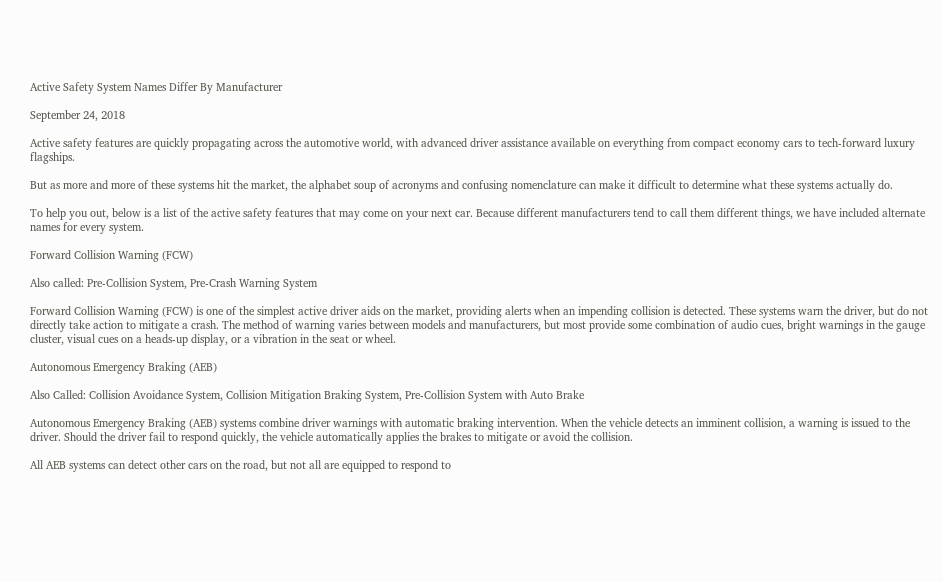Active Safety System Names Differ By Manufacturer

September 24, 2018

Active safety features are quickly propagating across the automotive world, with advanced driver assistance available on everything from compact economy cars to tech-forward luxury flagships.

But as more and more of these systems hit the market, the alphabet soup of acronyms and confusing nomenclature can make it difficult to determine what these systems actually do.

To help you out, below is a list of the active safety features that may come on your next car. Because different manufacturers tend to call them different things, we have included alternate names for every system.

Forward Collision Warning (FCW)

Also called: Pre-Collision System, Pre-Crash Warning System

Forward Collision Warning (FCW) is one of the simplest active driver aids on the market, providing alerts when an impending collision is detected. These systems warn the driver, but do not directly take action to mitigate a crash. The method of warning varies between models and manufacturers, but most provide some combination of audio cues, bright warnings in the gauge cluster, visual cues on a heads-up display, or a vibration in the seat or wheel.

Autonomous Emergency Braking (AEB)

Also Called: Collision Avoidance System, Collision Mitigation Braking System, Pre-Collision System with Auto Brake

Autonomous Emergency Braking (AEB) systems combine driver warnings with automatic braking intervention. When the vehicle detects an imminent collision, a warning is issued to the driver. Should the driver fail to respond quickly, the vehicle automatically applies the brakes to mitigate or avoid the collision.

All AEB systems can detect other cars on the road, but not all are equipped to respond to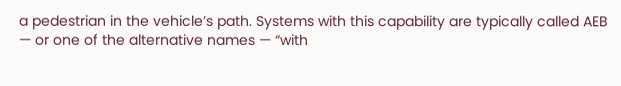a pedestrian in the vehicle’s path. Systems with this capability are typically called AEB — or one of the alternative names — “with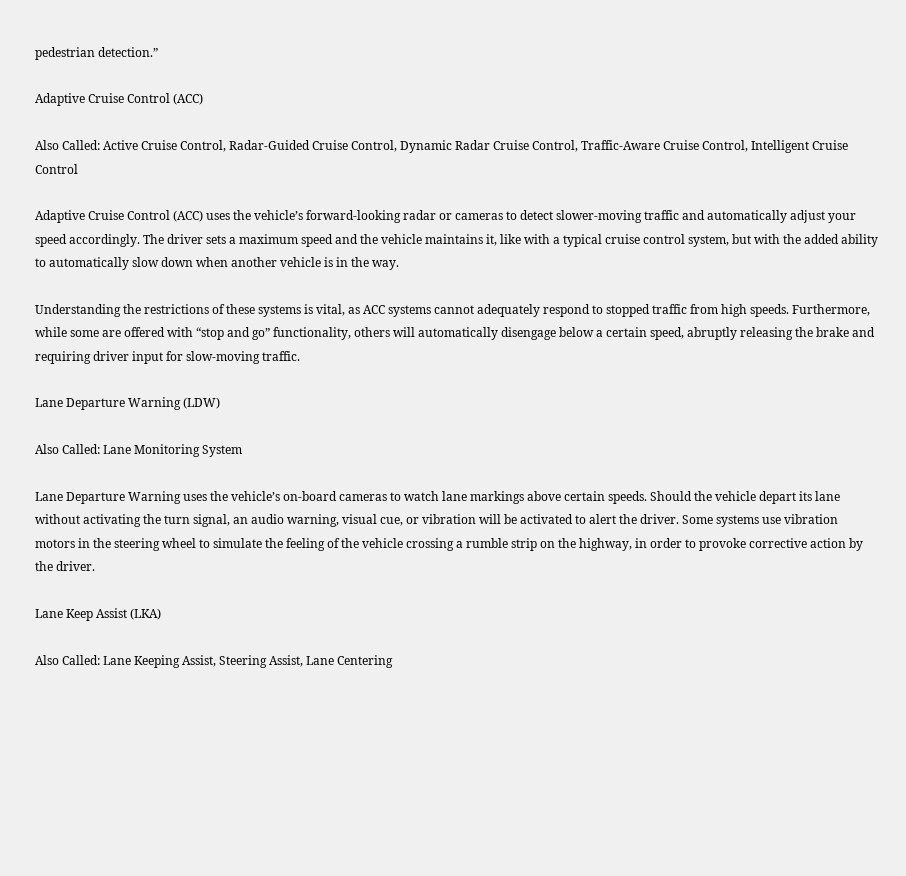pedestrian detection.”

Adaptive Cruise Control (ACC)

Also Called: Active Cruise Control, Radar-Guided Cruise Control, Dynamic Radar Cruise Control, Traffic-Aware Cruise Control, Intelligent Cruise Control

Adaptive Cruise Control (ACC) uses the vehicle’s forward-looking radar or cameras to detect slower-moving traffic and automatically adjust your speed accordingly. The driver sets a maximum speed and the vehicle maintains it, like with a typical cruise control system, but with the added ability to automatically slow down when another vehicle is in the way.

Understanding the restrictions of these systems is vital, as ACC systems cannot adequately respond to stopped traffic from high speeds. Furthermore, while some are offered with “stop and go” functionality, others will automatically disengage below a certain speed, abruptly releasing the brake and requiring driver input for slow-moving traffic.

Lane Departure Warning (LDW)

Also Called: Lane Monitoring System

Lane Departure Warning uses the vehicle’s on-board cameras to watch lane markings above certain speeds. Should the vehicle depart its lane without activating the turn signal, an audio warning, visual cue, or vibration will be activated to alert the driver. Some systems use vibration motors in the steering wheel to simulate the feeling of the vehicle crossing a rumble strip on the highway, in order to provoke corrective action by the driver.

Lane Keep Assist (LKA)

Also Called: Lane Keeping Assist, Steering Assist, Lane Centering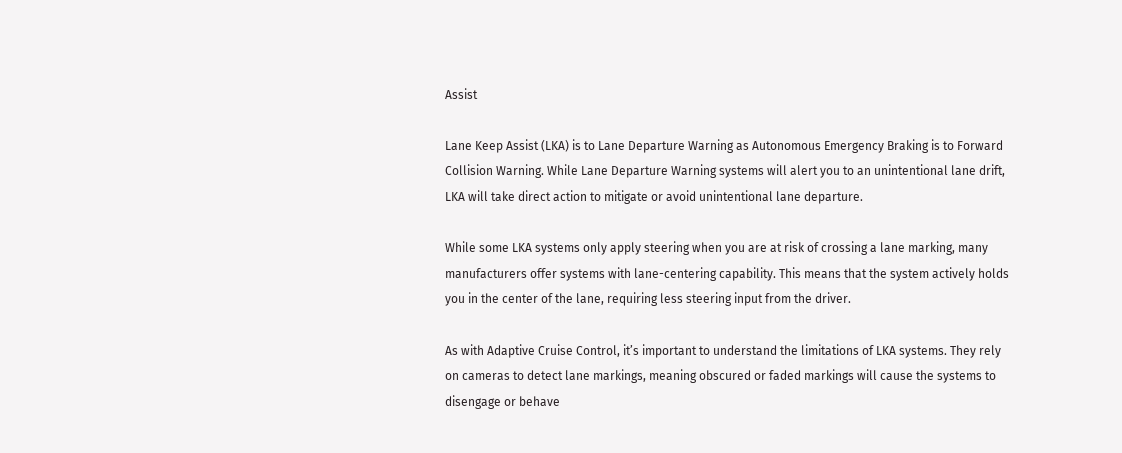Assist

Lane Keep Assist (LKA) is to Lane Departure Warning as Autonomous Emergency Braking is to Forward Collision Warning. While Lane Departure Warning systems will alert you to an unintentional lane drift, LKA will take direct action to mitigate or avoid unintentional lane departure.

While some LKA systems only apply steering when you are at risk of crossing a lane marking, many manufacturers offer systems with lane-centering capability. This means that the system actively holds you in the center of the lane, requiring less steering input from the driver.

As with Adaptive Cruise Control, it’s important to understand the limitations of LKA systems. They rely on cameras to detect lane markings, meaning obscured or faded markings will cause the systems to disengage or behave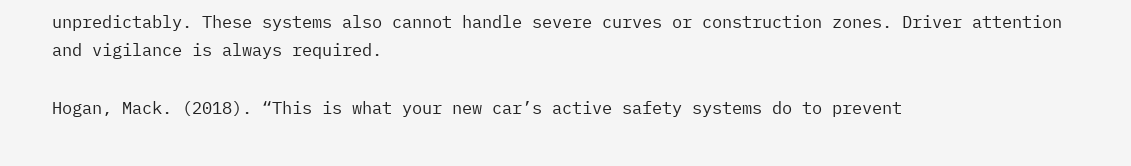unpredictably. These systems also cannot handle severe curves or construction zones. Driver attention and vigilance is always required.

Hogan, Mack. (2018). “This is what your new car’s active safety systems do to prevent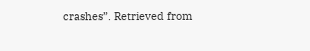crashes”. Retrieved from